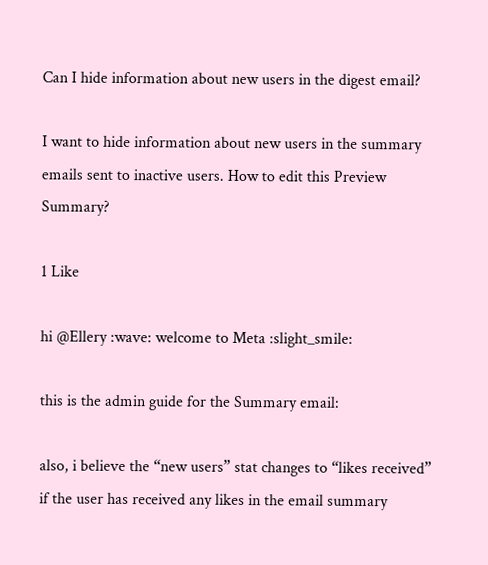Can I hide information about new users in the digest email?

I want to hide information about new users in the summary emails sent to inactive users. How to edit this Preview Summary?

1 Like

hi @Ellery :wave: welcome to Meta :slight_smile:

this is the admin guide for the Summary email:

also, i believe the “new users” stat changes to “likes received” if the user has received any likes in the email summary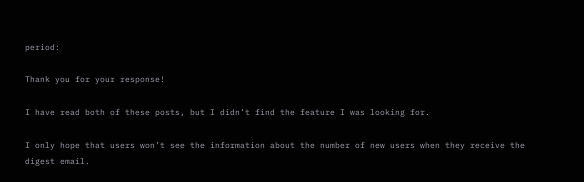period:

Thank you for your response!

I have read both of these posts, but I didn’t find the feature I was looking for.

I only hope that users won’t see the information about the number of new users when they receive the digest email.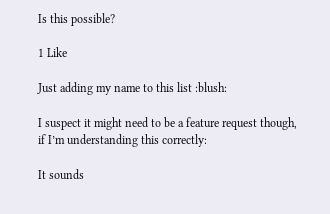Is this possible?

1 Like

Just adding my name to this list :blush:

I suspect it might need to be a feature request though, if I’m understanding this correctly:

It sounds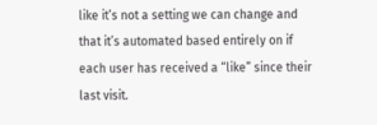like it’s not a setting we can change and that it’s automated based entirely on if each user has received a “like” since their last visit.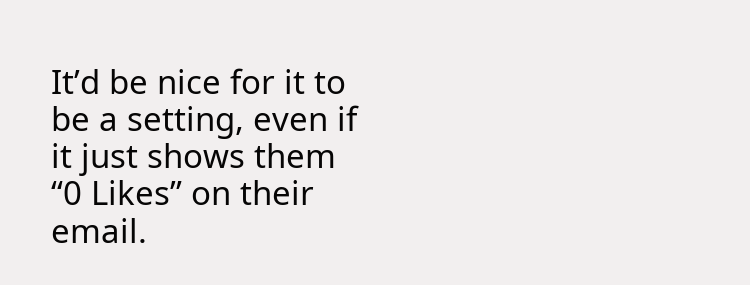It’d be nice for it to be a setting, even if it just shows them “0 Likes” on their email.